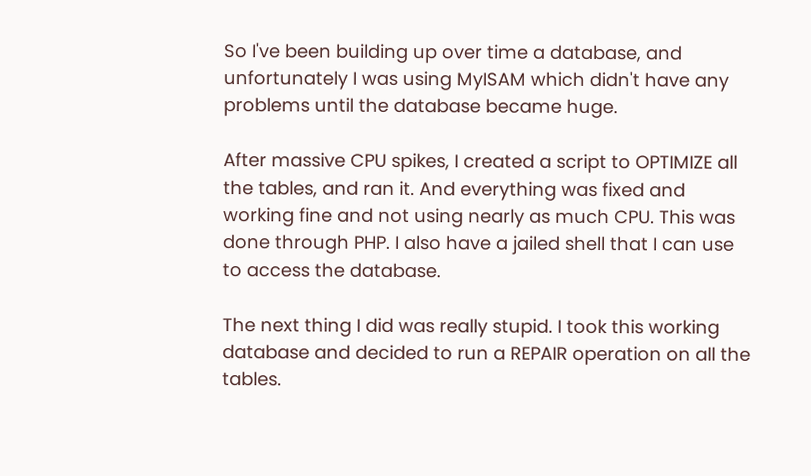So I've been building up over time a database, and unfortunately I was using MyISAM which didn't have any problems until the database became huge.

After massive CPU spikes, I created a script to OPTIMIZE all the tables, and ran it. And everything was fixed and working fine and not using nearly as much CPU. This was done through PHP. I also have a jailed shell that I can use to access the database.

The next thing I did was really stupid. I took this working database and decided to run a REPAIR operation on all the tables.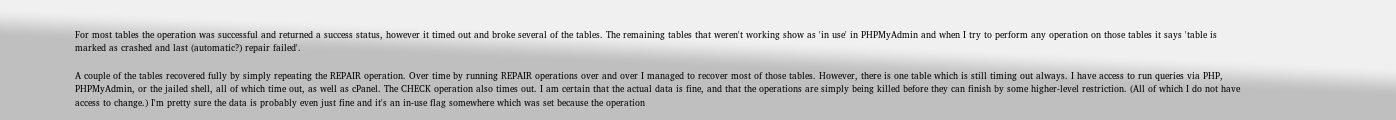For most tables the operation was successful and returned a success status, however it timed out and broke several of the tables. The remaining tables that weren't working show as 'in use' in PHPMyAdmin and when I try to perform any operation on those tables it says 'table is marked as crashed and last (automatic?) repair failed'.

A couple of the tables recovered fully by simply repeating the REPAIR operation. Over time by running REPAIR operations over and over I managed to recover most of those tables. However, there is one table which is still timing out always. I have access to run queries via PHP, PHPMyAdmin, or the jailed shell, all of which time out, as well as cPanel. The CHECK operation also times out. I am certain that the actual data is fine, and that the operations are simply being killed before they can finish by some higher-level restriction. (All of which I do not have access to change.) I'm pretty sure the data is probably even just fine and it's an in-use flag somewhere which was set because the operation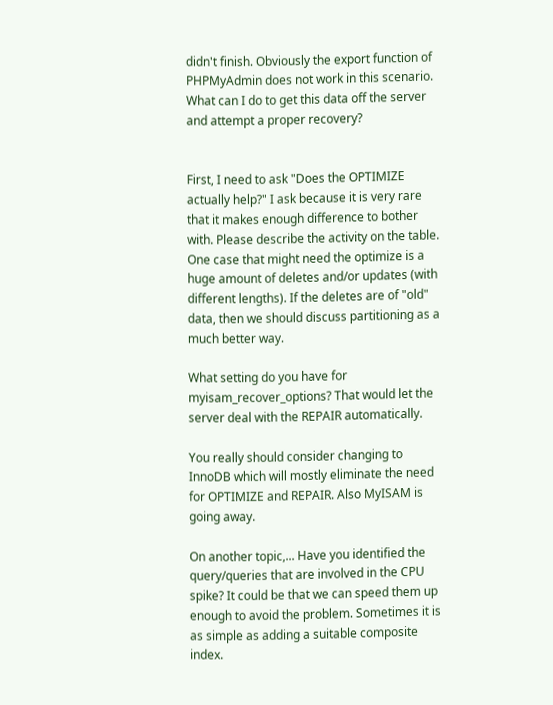didn't finish. Obviously the export function of PHPMyAdmin does not work in this scenario. What can I do to get this data off the server and attempt a proper recovery?


First, I need to ask "Does the OPTIMIZE actually help?" I ask because it is very rare that it makes enough difference to bother with. Please describe the activity on the table. One case that might need the optimize is a huge amount of deletes and/or updates (with different lengths). If the deletes are of "old" data, then we should discuss partitioning as a much better way.

What setting do you have for myisam_recover_options? That would let the server deal with the REPAIR automatically.

You really should consider changing to InnoDB which will mostly eliminate the need for OPTIMIZE and REPAIR. Also MyISAM is going away.

On another topic,... Have you identified the query/queries that are involved in the CPU spike? It could be that we can speed them up enough to avoid the problem. Sometimes it is as simple as adding a suitable composite index.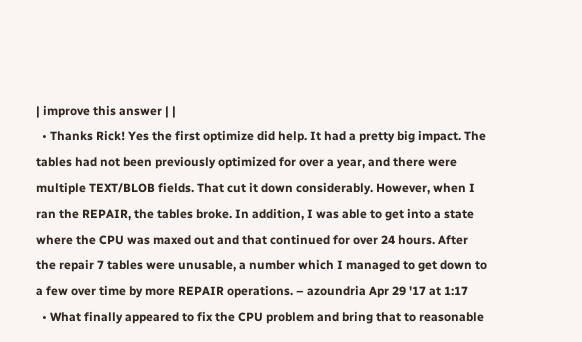| improve this answer | |
  • Thanks Rick! Yes the first optimize did help. It had a pretty big impact. The tables had not been previously optimized for over a year, and there were multiple TEXT/BLOB fields. That cut it down considerably. However, when I ran the REPAIR, the tables broke. In addition, I was able to get into a state where the CPU was maxed out and that continued for over 24 hours. After the repair 7 tables were unusable, a number which I managed to get down to a few over time by more REPAIR operations. – azoundria Apr 29 '17 at 1:17
  • What finally appeared to fix the CPU problem and bring that to reasonable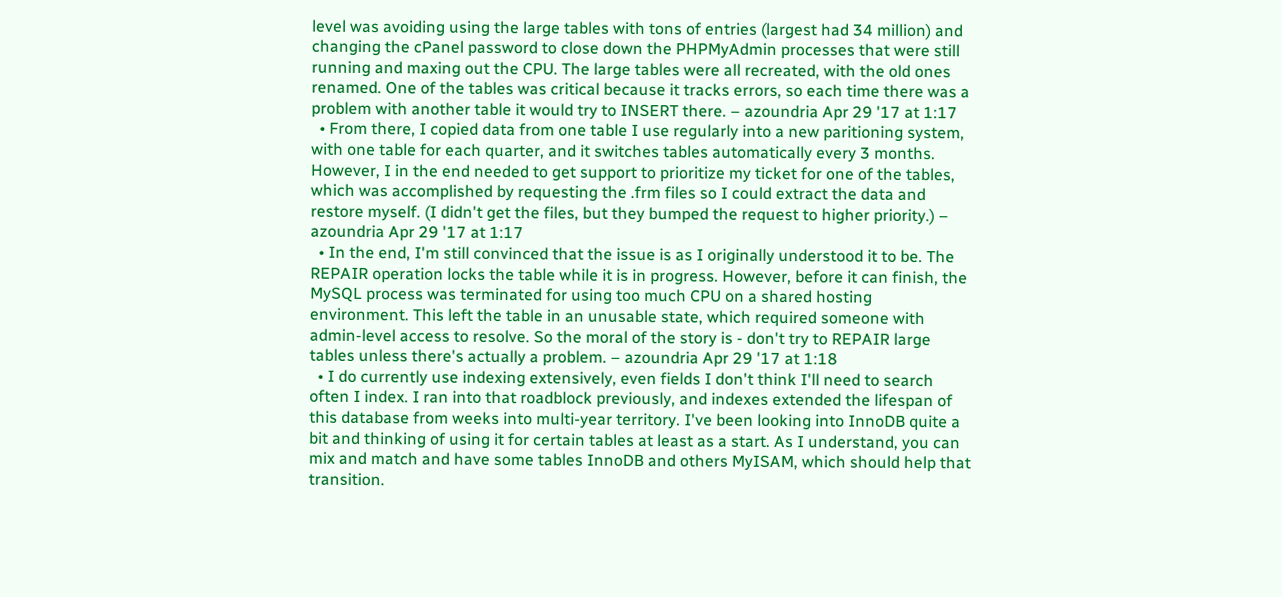level was avoiding using the large tables with tons of entries (largest had 34 million) and changing the cPanel password to close down the PHPMyAdmin processes that were still running and maxing out the CPU. The large tables were all recreated, with the old ones renamed. One of the tables was critical because it tracks errors, so each time there was a problem with another table it would try to INSERT there. – azoundria Apr 29 '17 at 1:17
  • From there, I copied data from one table I use regularly into a new paritioning system, with one table for each quarter, and it switches tables automatically every 3 months. However, I in the end needed to get support to prioritize my ticket for one of the tables, which was accomplished by requesting the .frm files so I could extract the data and restore myself. (I didn't get the files, but they bumped the request to higher priority.) – azoundria Apr 29 '17 at 1:17
  • In the end, I'm still convinced that the issue is as I originally understood it to be. The REPAIR operation locks the table while it is in progress. However, before it can finish, the MySQL process was terminated for using too much CPU on a shared hosting environment. This left the table in an unusable state, which required someone with admin-level access to resolve. So the moral of the story is - don't try to REPAIR large tables unless there's actually a problem. – azoundria Apr 29 '17 at 1:18
  • I do currently use indexing extensively, even fields I don't think I'll need to search often I index. I ran into that roadblock previously, and indexes extended the lifespan of this database from weeks into multi-year territory. I've been looking into InnoDB quite a bit and thinking of using it for certain tables at least as a start. As I understand, you can mix and match and have some tables InnoDB and others MyISAM, which should help that transition.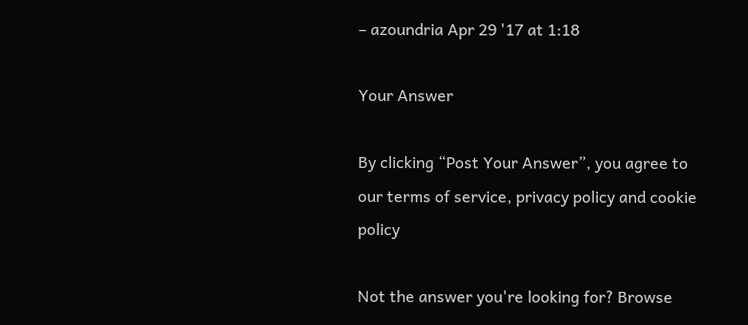– azoundria Apr 29 '17 at 1:18

Your Answer

By clicking “Post Your Answer”, you agree to our terms of service, privacy policy and cookie policy

Not the answer you're looking for? Browse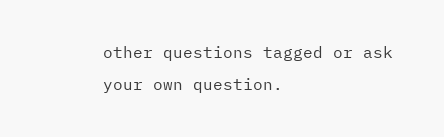other questions tagged or ask your own question.